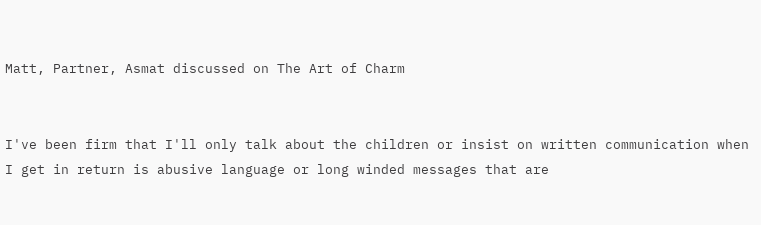Matt, Partner, Asmat discussed on The Art of Charm


I've been firm that I'll only talk about the children or insist on written communication when I get in return is abusive language or long winded messages that are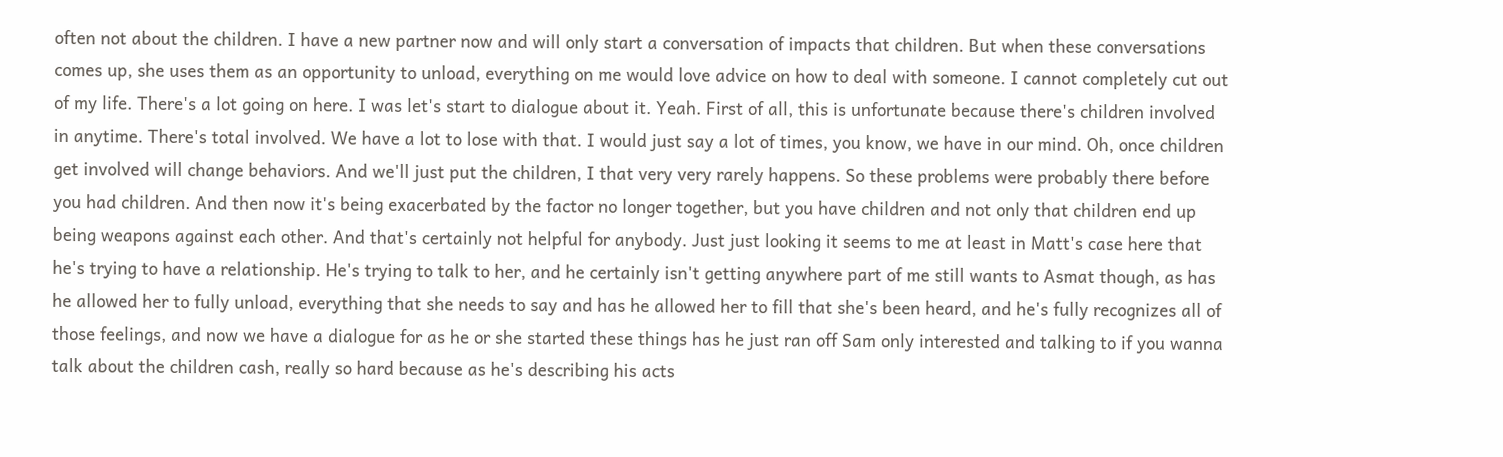often not about the children. I have a new partner now and will only start a conversation of impacts that children. But when these conversations comes up, she uses them as an opportunity to unload, everything on me would love advice on how to deal with someone. I cannot completely cut out of my life. There's a lot going on here. I was let's start to dialogue about it. Yeah. First of all, this is unfortunate because there's children involved in anytime. There's total involved. We have a lot to lose with that. I would just say a lot of times, you know, we have in our mind. Oh, once children get involved will change behaviors. And we'll just put the children, I that very very rarely happens. So these problems were probably there before you had children. And then now it's being exacerbated by the factor no longer together, but you have children and not only that children end up being weapons against each other. And that's certainly not helpful for anybody. Just just looking it seems to me at least in Matt's case here that he's trying to have a relationship. He's trying to talk to her, and he certainly isn't getting anywhere part of me still wants to Asmat though, as has he allowed her to fully unload, everything that she needs to say and has he allowed her to fill that she's been heard, and he's fully recognizes all of those feelings, and now we have a dialogue for as he or she started these things has he just ran off Sam only interested and talking to if you wanna talk about the children cash, really so hard because as he's describing his acts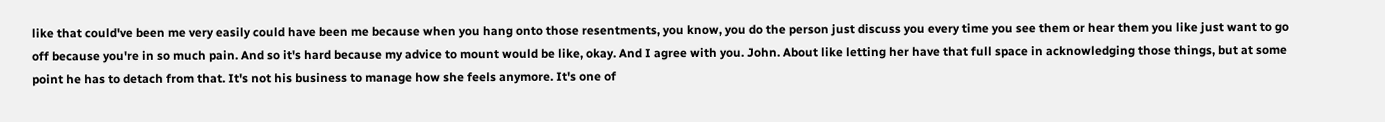like that could've been me very easily could have been me because when you hang onto those resentments, you know, you do the person just discuss you every time you see them or hear them you like just want to go off because you're in so much pain. And so it's hard because my advice to mount would be like, okay. And I agree with you. John. About like letting her have that full space in acknowledging those things, but at some point he has to detach from that. It's not his business to manage how she feels anymore. It's one of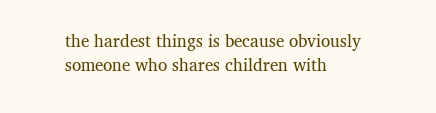the hardest things is because obviously someone who shares children with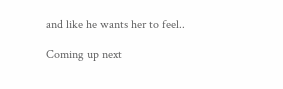and like he wants her to feel..

Coming up next